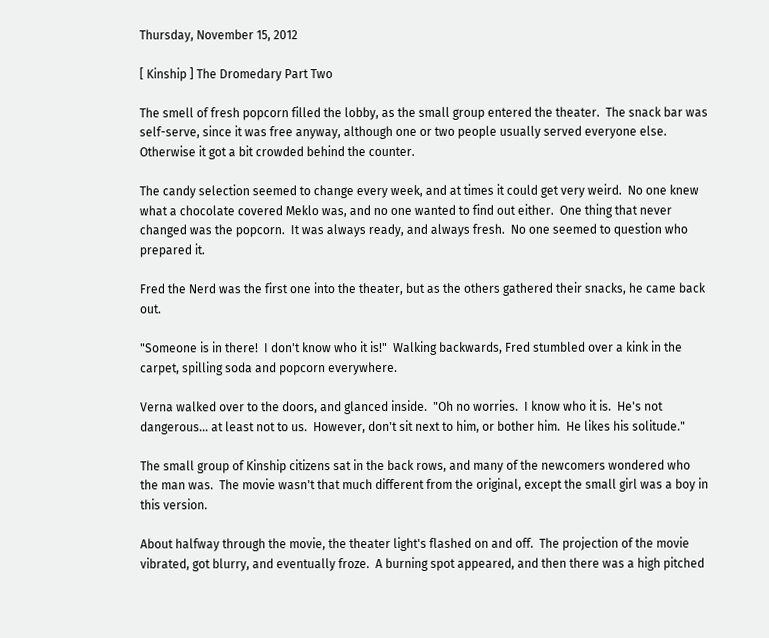Thursday, November 15, 2012

[ Kinship ] The Dromedary Part Two

The smell of fresh popcorn filled the lobby, as the small group entered the theater.  The snack bar was self-serve, since it was free anyway, although one or two people usually served everyone else.  Otherwise it got a bit crowded behind the counter.

The candy selection seemed to change every week, and at times it could get very weird.  No one knew what a chocolate covered Meklo was, and no one wanted to find out either.  One thing that never changed was the popcorn.  It was always ready, and always fresh.  No one seemed to question who prepared it.

Fred the Nerd was the first one into the theater, but as the others gathered their snacks, he came back out.

"Someone is in there!  I don't know who it is!"  Walking backwards, Fred stumbled over a kink in the carpet, spilling soda and popcorn everywhere.

Verna walked over to the doors, and glanced inside.  "Oh no worries.  I know who it is.  He's not dangerous... at least not to us.  However, don't sit next to him, or bother him.  He likes his solitude."

The small group of Kinship citizens sat in the back rows, and many of the newcomers wondered who the man was.  The movie wasn't that much different from the original, except the small girl was a boy in this version.

About halfway through the movie, the theater light's flashed on and off.  The projection of the movie vibrated, got blurry, and eventually froze.  A burning spot appeared, and then there was a high pitched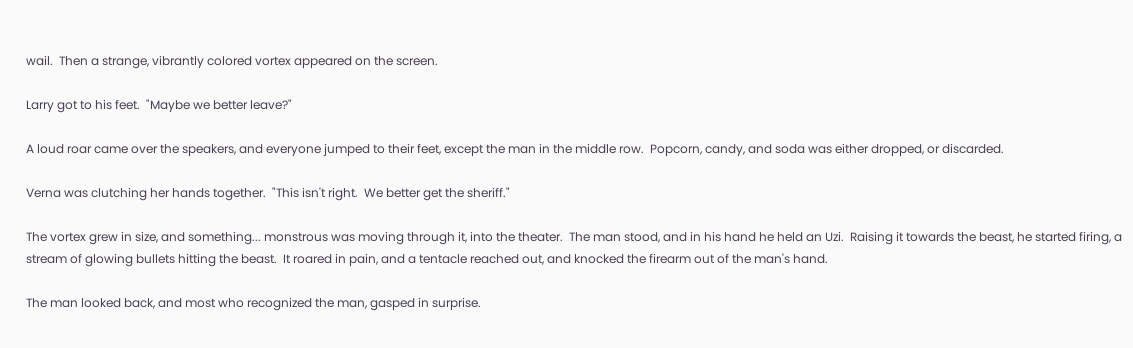wail.  Then a strange, vibrantly colored vortex appeared on the screen.

Larry got to his feet.  "Maybe we better leave?"

A loud roar came over the speakers, and everyone jumped to their feet, except the man in the middle row.  Popcorn, candy, and soda was either dropped, or discarded.

Verna was clutching her hands together.  "This isn't right.  We better get the sheriff."

The vortex grew in size, and something... monstrous was moving through it, into the theater.  The man stood, and in his hand he held an Uzi.  Raising it towards the beast, he started firing, a stream of glowing bullets hitting the beast.  It roared in pain, and a tentacle reached out, and knocked the firearm out of the man's hand.

The man looked back, and most who recognized the man, gasped in surprise.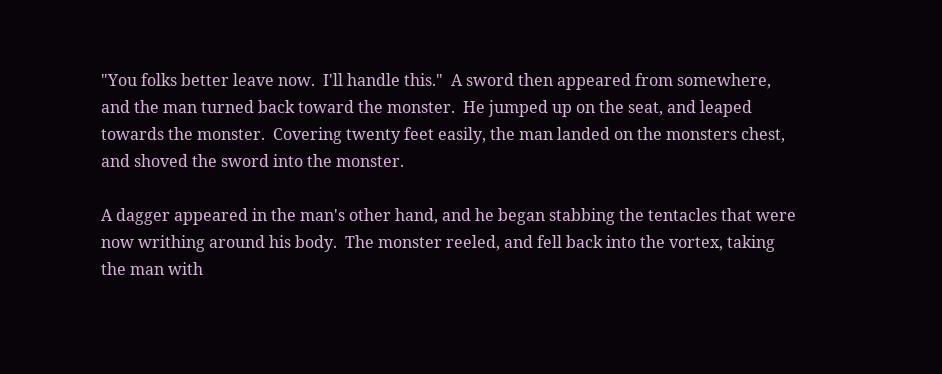"You folks better leave now.  I'll handle this."  A sword then appeared from somewhere, and the man turned back toward the monster.  He jumped up on the seat, and leaped towards the monster.  Covering twenty feet easily, the man landed on the monsters chest, and shoved the sword into the monster.

A dagger appeared in the man's other hand, and he began stabbing the tentacles that were now writhing around his body.  The monster reeled, and fell back into the vortex, taking the man with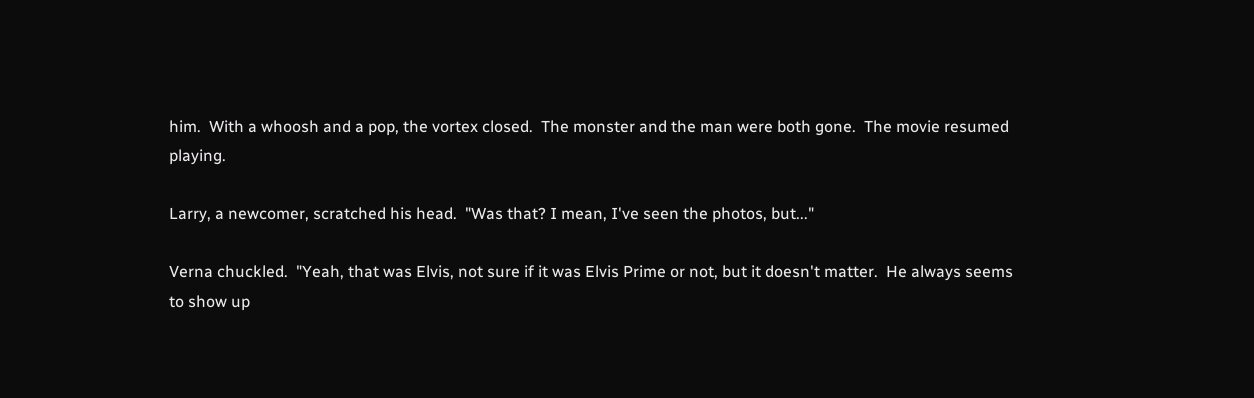him.  With a whoosh and a pop, the vortex closed.  The monster and the man were both gone.  The movie resumed playing.

Larry, a newcomer, scratched his head.  "Was that? I mean, I've seen the photos, but..."

Verna chuckled.  "Yeah, that was Elvis, not sure if it was Elvis Prime or not, but it doesn't matter.  He always seems to show up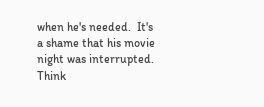when he's needed.  It's a shame that his movie night was interrupted.  Think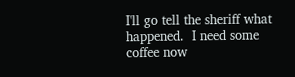I'll go tell the sheriff what happened.  I need some coffee now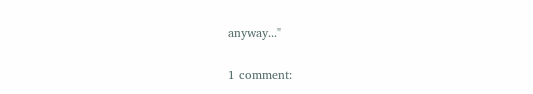anyway..."

1 comment: